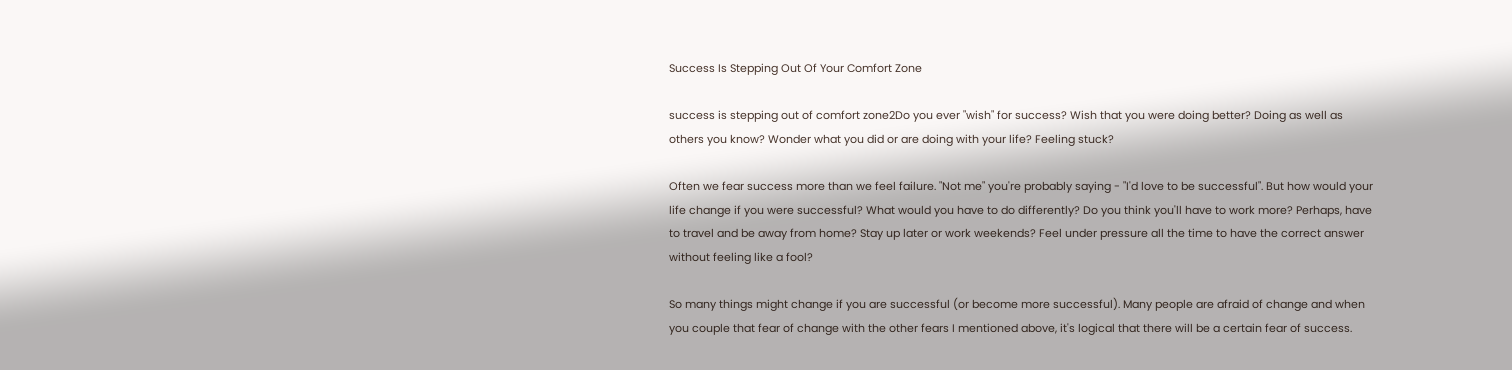Success Is Stepping Out Of Your Comfort Zone

success is stepping out of comfort zone2Do you ever "wish" for success? Wish that you were doing better? Doing as well as others you know? Wonder what you did or are doing with your life? Feeling stuck?

Often we fear success more than we feel failure. "Not me" you're probably saying - "I'd love to be successful". But how would your life change if you were successful? What would you have to do differently? Do you think you'll have to work more? Perhaps, have to travel and be away from home? Stay up later or work weekends? Feel under pressure all the time to have the correct answer without feeling like a fool?

So many things might change if you are successful (or become more successful). Many people are afraid of change and when you couple that fear of change with the other fears I mentioned above, it's logical that there will be a certain fear of success.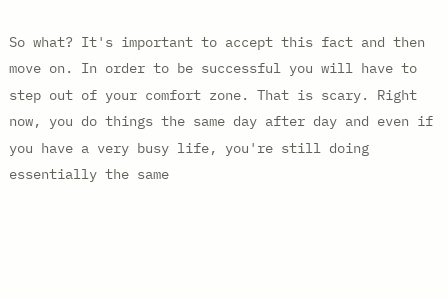So what? It's important to accept this fact and then move on. In order to be successful you will have to step out of your comfort zone. That is scary. Right now, you do things the same day after day and even if you have a very busy life, you're still doing essentially the same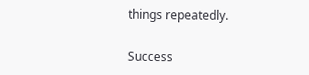things repeatedly.

Success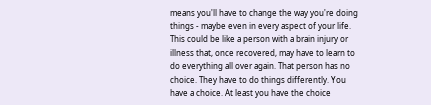means you'll have to change the way you're doing things - maybe even in every aspect of your life. This could be like a person with a brain injury or illness that, once recovered, may have to learn to do everything all over again. That person has no choice. They have to do things differently. You have a choice. At least you have the choice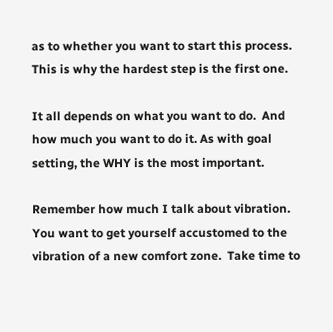as to whether you want to start this process. This is why the hardest step is the first one.

It all depends on what you want to do.  And how much you want to do it. As with goal setting, the WHY is the most important.

Remember how much I talk about vibration.  You want to get yourself accustomed to the vibration of a new comfort zone.  Take time to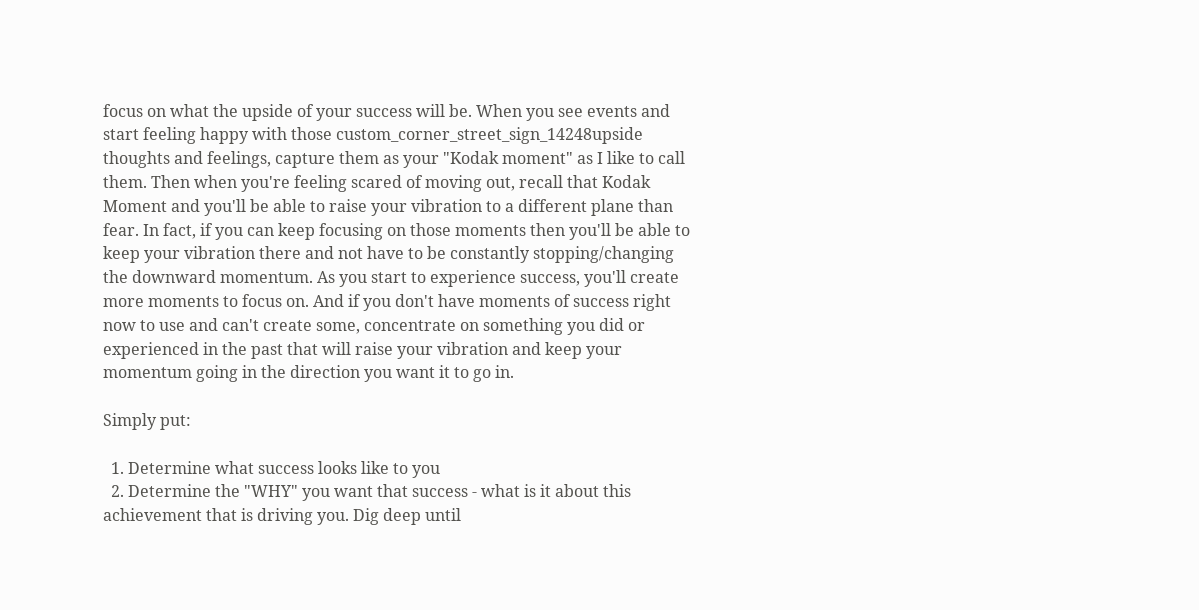focus on what the upside of your success will be. When you see events and start feeling happy with those custom_corner_street_sign_14248upside  thoughts and feelings, capture them as your "Kodak moment" as I like to call them. Then when you're feeling scared of moving out, recall that Kodak Moment and you'll be able to raise your vibration to a different plane than fear. In fact, if you can keep focusing on those moments then you'll be able to keep your vibration there and not have to be constantly stopping/changing the downward momentum. As you start to experience success, you'll create more moments to focus on. And if you don't have moments of success right now to use and can't create some, concentrate on something you did or experienced in the past that will raise your vibration and keep your momentum going in the direction you want it to go in.

Simply put:

  1. Determine what success looks like to you
  2. Determine the "WHY" you want that success - what is it about this achievement that is driving you. Dig deep until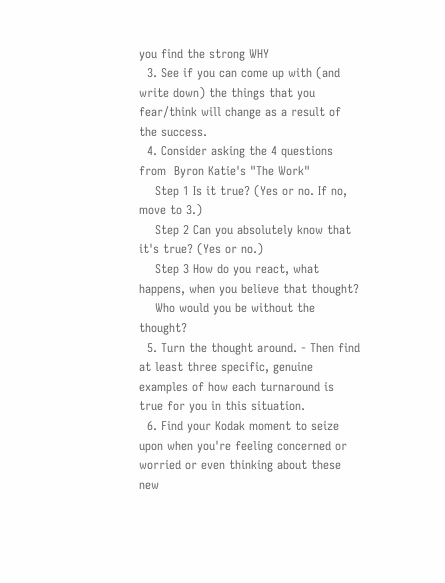you find the strong WHY
  3. See if you can come up with (and write down) the things that you fear/think will change as a result of the success.
  4. Consider asking the 4 questions from  Byron Katie's "The Work"
    Step 1 Is it true? (Yes or no. If no, move to 3.)
    Step 2 Can you absolutely know that it's true? (Yes or no.)
    Step 3 How do you react, what happens, when you believe that thought?
    Who would you be without the thought?
  5. Turn the thought around. - Then find at least three specific, genuine examples of how each turnaround is true for you in this situation.
  6. Find your Kodak moment to seize upon when you're feeling concerned or worried or even thinking about these new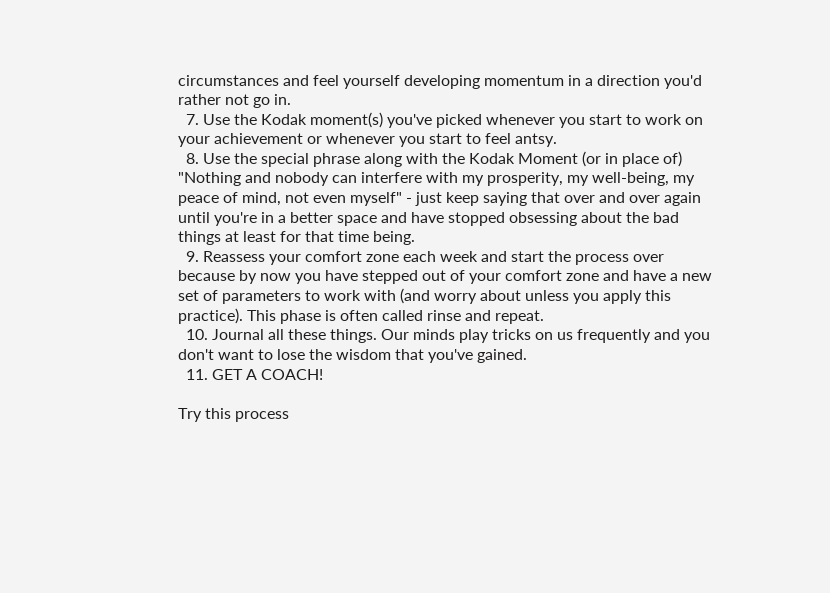circumstances and feel yourself developing momentum in a direction you'd rather not go in.
  7. Use the Kodak moment(s) you've picked whenever you start to work on your achievement or whenever you start to feel antsy.
  8. Use the special phrase along with the Kodak Moment (or in place of) "Nothing and nobody can interfere with my prosperity, my well-being, my peace of mind, not even myself" - just keep saying that over and over again until you're in a better space and have stopped obsessing about the bad things at least for that time being.
  9. Reassess your comfort zone each week and start the process over because by now you have stepped out of your comfort zone and have a new set of parameters to work with (and worry about unless you apply this practice). This phase is often called rinse and repeat.
  10. Journal all these things. Our minds play tricks on us frequently and you don't want to lose the wisdom that you've gained.
  11. GET A COACH!

Try this process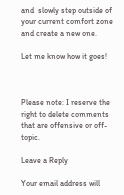and  slowly step outside of your current comfort zone and create a new one.

Let me know how it goes!



Please note: I reserve the right to delete comments that are offensive or off-topic.

Leave a Reply

Your email address will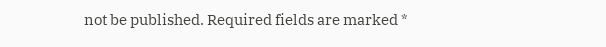not be published. Required fields are marked *